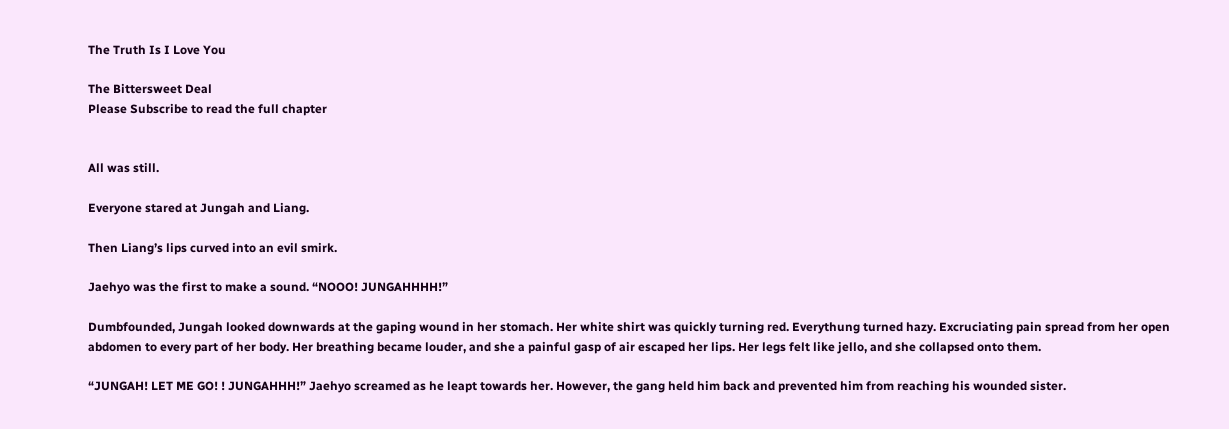The Truth Is I Love You

The Bittersweet Deal
Please Subscribe to read the full chapter


All was still.

Everyone stared at Jungah and Liang.

Then Liang’s lips curved into an evil smirk.

Jaehyo was the first to make a sound. “NOOO! JUNGAHHHH!”

Dumbfounded, Jungah looked downwards at the gaping wound in her stomach. Her white shirt was quickly turning red. Everythung turned hazy. Excruciating pain spread from her open abdomen to every part of her body. Her breathing became louder, and she a painful gasp of air escaped her lips. Her legs felt like jello, and she collapsed onto them.

“JUNGAH! LET ME GO! ! JUNGAHHH!” Jaehyo screamed as he leapt towards her. However, the gang held him back and prevented him from reaching his wounded sister.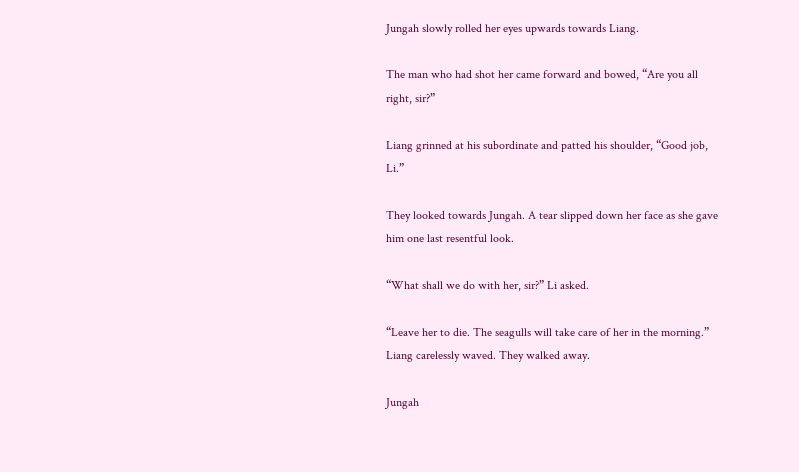Jungah slowly rolled her eyes upwards towards Liang.

The man who had shot her came forward and bowed, “Are you all right, sir?”

Liang grinned at his subordinate and patted his shoulder, “Good job, Li.”

They looked towards Jungah. A tear slipped down her face as she gave him one last resentful look.

“What shall we do with her, sir?” Li asked.

“Leave her to die. The seagulls will take care of her in the morning.” Liang carelessly waved. They walked away.

Jungah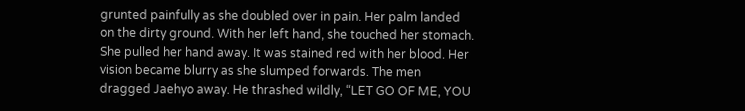grunted painfully as she doubled over in pain. Her palm landed on the dirty ground. With her left hand, she touched her stomach. She pulled her hand away. It was stained red with her blood. Her vision became blurry as she slumped forwards. The men dragged Jaehyo away. He thrashed wildly, “LET GO OF ME, YOU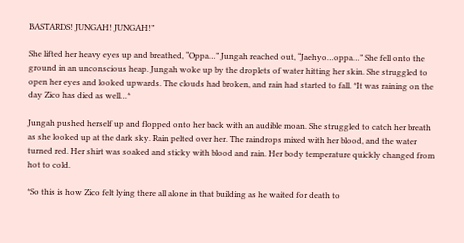BASTARDS! JUNGAH! JUNGAH!”

She lifted her heavy eyes up and breathed, “Oppa…” Jungah reached out, “Jaehyo…oppa…” She fell onto the ground in an unconscious heap. Jungah woke up by the droplets of water hitting her skin. She struggled to open her eyes and looked upwards. The clouds had broken, and rain had started to fall. *It was raining on the day Zico has died as well…*

Jungah pushed herself up and flopped onto her back with an audible moan. She struggled to catch her breath as she looked up at the dark sky. Rain pelted over her. The raindrops mixed with her blood, and the water turned red. Her shirt was soaked and sticky with blood and rain. Her body temperature quickly changed from hot to cold.

*So this is how Zico felt lying there all alone in that building as he waited for death to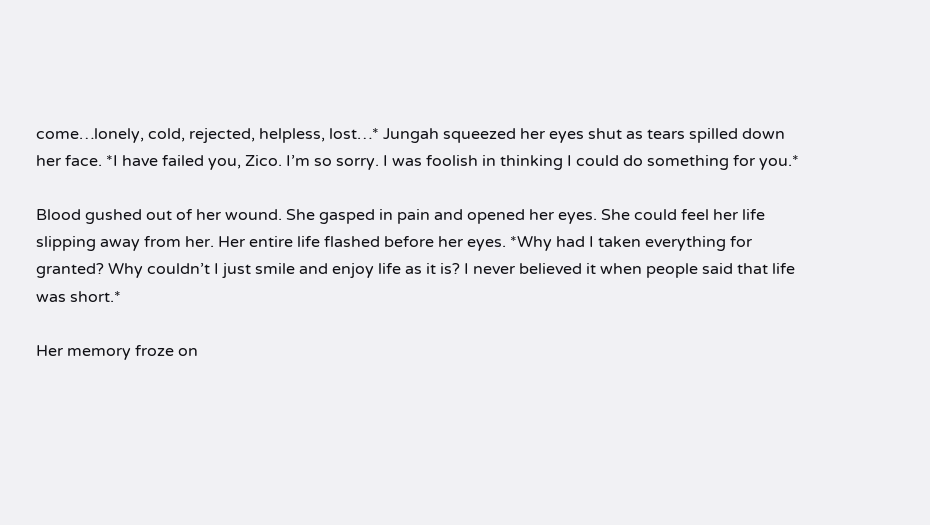come…lonely, cold, rejected, helpless, lost…* Jungah squeezed her eyes shut as tears spilled down her face. *I have failed you, Zico. I’m so sorry. I was foolish in thinking I could do something for you.*

Blood gushed out of her wound. She gasped in pain and opened her eyes. She could feel her life slipping away from her. Her entire life flashed before her eyes. *Why had I taken everything for granted? Why couldn’t I just smile and enjoy life as it is? I never believed it when people said that life was short.*

Her memory froze on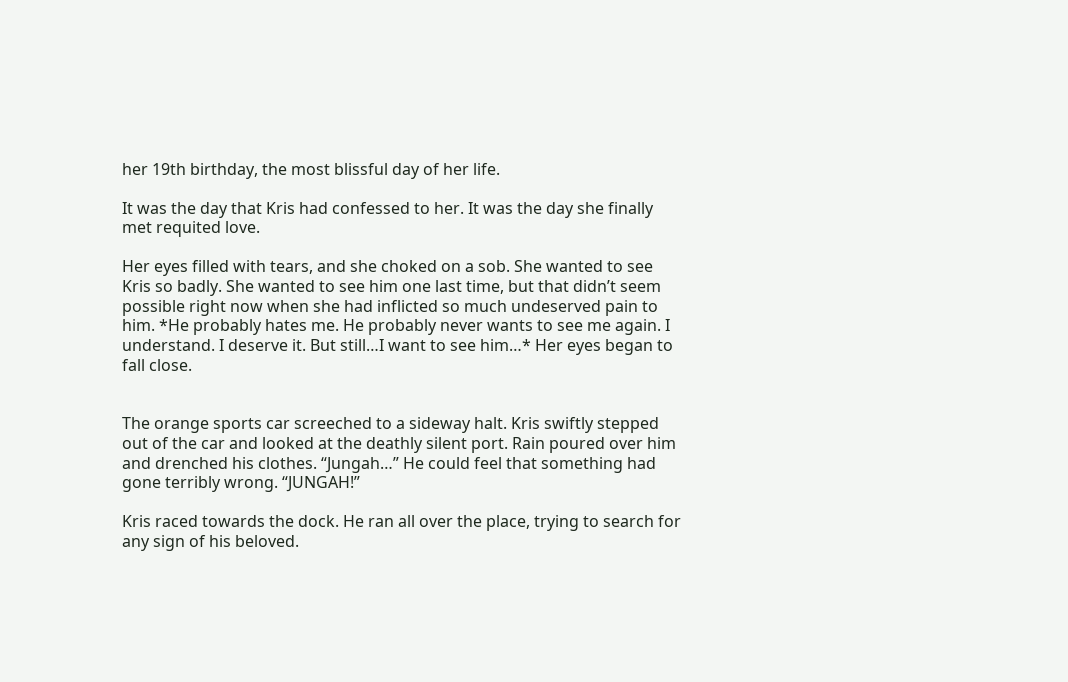her 19th birthday, the most blissful day of her life.

It was the day that Kris had confessed to her. It was the day she finally met requited love.

Her eyes filled with tears, and she choked on a sob. She wanted to see Kris so badly. She wanted to see him one last time, but that didn’t seem possible right now when she had inflicted so much undeserved pain to him. *He probably hates me. He probably never wants to see me again. I understand. I deserve it. But still…I want to see him…* Her eyes began to fall close.


The orange sports car screeched to a sideway halt. Kris swiftly stepped out of the car and looked at the deathly silent port. Rain poured over him and drenched his clothes. “Jungah…” He could feel that something had gone terribly wrong. “JUNGAH!”

Kris raced towards the dock. He ran all over the place, trying to search for any sign of his beloved.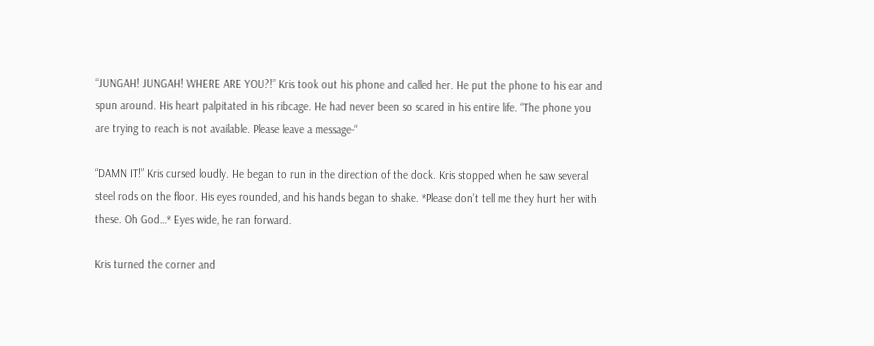“JUNGAH! JUNGAH! WHERE ARE YOU?!” Kris took out his phone and called her. He put the phone to his ear and spun around. His heart palpitated in his ribcage. He had never been so scared in his entire life. “The phone you are trying to reach is not available. Please leave a message-“

“DAMN IT!” Kris cursed loudly. He began to run in the direction of the dock. Kris stopped when he saw several steel rods on the floor. His eyes rounded, and his hands began to shake. *Please don’t tell me they hurt her with these. Oh God…* Eyes wide, he ran forward.

Kris turned the corner and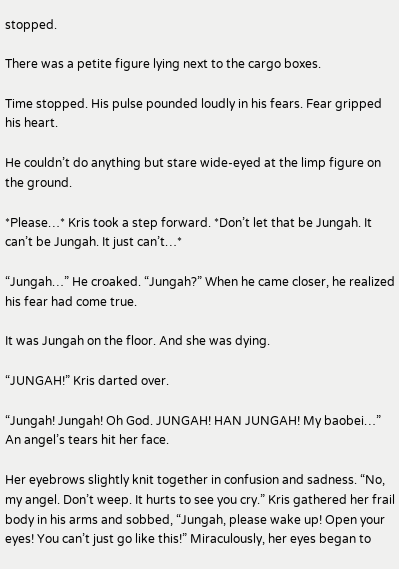stopped.

There was a petite figure lying next to the cargo boxes.

Time stopped. His pulse pounded loudly in his fears. Fear gripped his heart.

He couldn’t do anything but stare wide-eyed at the limp figure on the ground.

*Please…* Kris took a step forward. *Don’t let that be Jungah. It can’t be Jungah. It just can’t…*

“Jungah…” He croaked. “Jungah?” When he came closer, he realized his fear had come true.

It was Jungah on the floor. And she was dying.

“JUNGAH!” Kris darted over.

“Jungah! Jungah! Oh God. JUNGAH! HAN JUNGAH! My baobei…” An angel’s tears hit her face.

Her eyebrows slightly knit together in confusion and sadness. “No, my angel. Don’t weep. It hurts to see you cry.” Kris gathered her frail body in his arms and sobbed, “Jungah, please wake up! Open your eyes! You can’t just go like this!” Miraculously, her eyes began to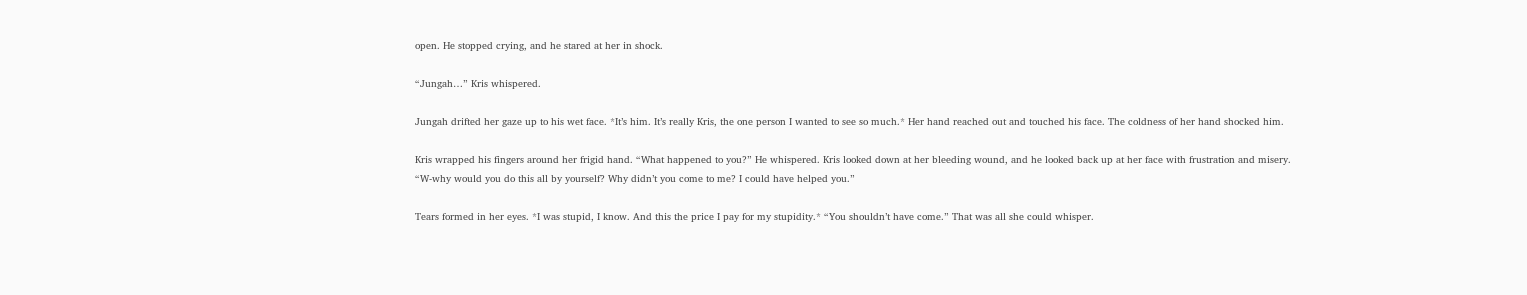open. He stopped crying, and he stared at her in shock.

“Jungah…” Kris whispered.

Jungah drifted her gaze up to his wet face. *It’s him. It’s really Kris, the one person I wanted to see so much.* Her hand reached out and touched his face. The coldness of her hand shocked him.

Kris wrapped his fingers around her frigid hand. “What happened to you?” He whispered. Kris looked down at her bleeding wound, and he looked back up at her face with frustration and misery. “W-why would you do this all by yourself? Why didn’t you come to me? I could have helped you.”

Tears formed in her eyes. *I was stupid, I know. And this the price I pay for my stupidity.* “You shouldn’t have come.” That was all she could whisper.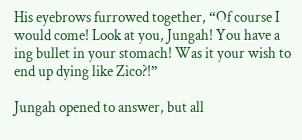His eyebrows furrowed together, “Of course I would come! Look at you, Jungah! You have a ing bullet in your stomach! Was it your wish to end up dying like Zico?!”

Jungah opened to answer, but all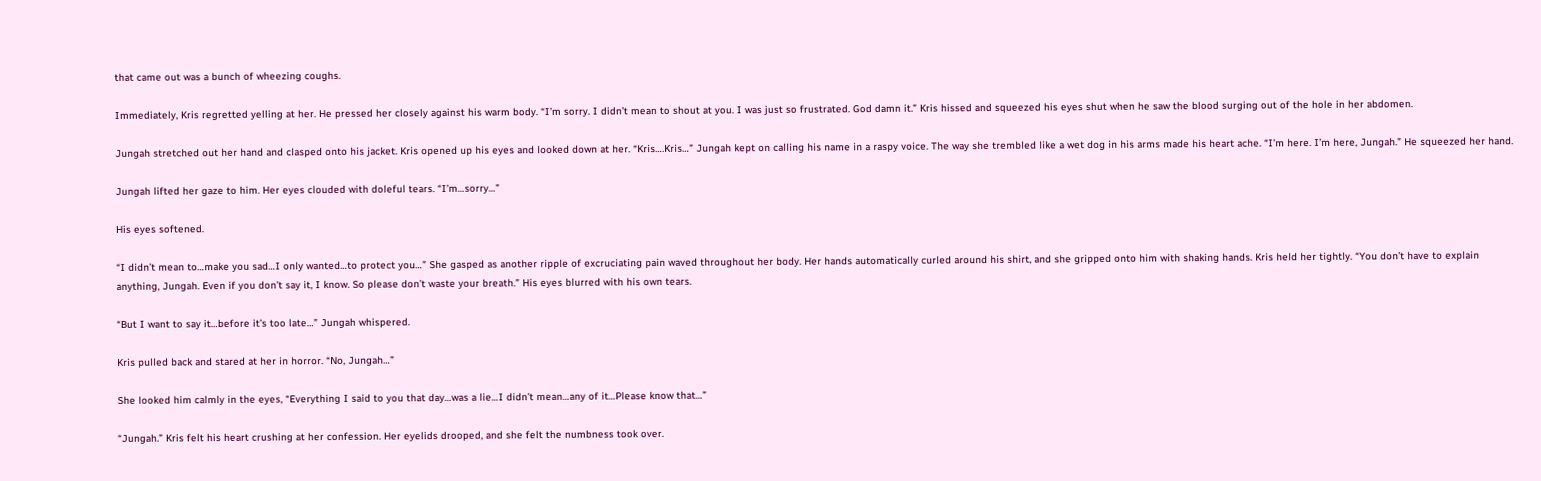that came out was a bunch of wheezing coughs.

Immediately, Kris regretted yelling at her. He pressed her closely against his warm body. “I’m sorry. I didn’t mean to shout at you. I was just so frustrated. God damn it.” Kris hissed and squeezed his eyes shut when he saw the blood surging out of the hole in her abdomen.

Jungah stretched out her hand and clasped onto his jacket. Kris opened up his eyes and looked down at her. “Kris….Kris…” Jungah kept on calling his name in a raspy voice. The way she trembled like a wet dog in his arms made his heart ache. “I’m here. I’m here, Jungah.” He squeezed her hand.

Jungah lifted her gaze to him. Her eyes clouded with doleful tears. “I’m…sorry…”

His eyes softened.

“I didn’t mean to…make you sad…I only wanted…to protect you…” She gasped as another ripple of excruciating pain waved throughout her body. Her hands automatically curled around his shirt, and she gripped onto him with shaking hands. Kris held her tightly. “You don’t have to explain anything, Jungah. Even if you don’t say it, I know. So please don’t waste your breath.” His eyes blurred with his own tears.

“But I want to say it…before it’s too late…” Jungah whispered.

Kris pulled back and stared at her in horror. “No, Jungah…”

She looked him calmly in the eyes, “Everything I said to you that day…was a lie…I didn’t mean…any of it…Please know that…”

“Jungah.” Kris felt his heart crushing at her confession. Her eyelids drooped, and she felt the numbness took over.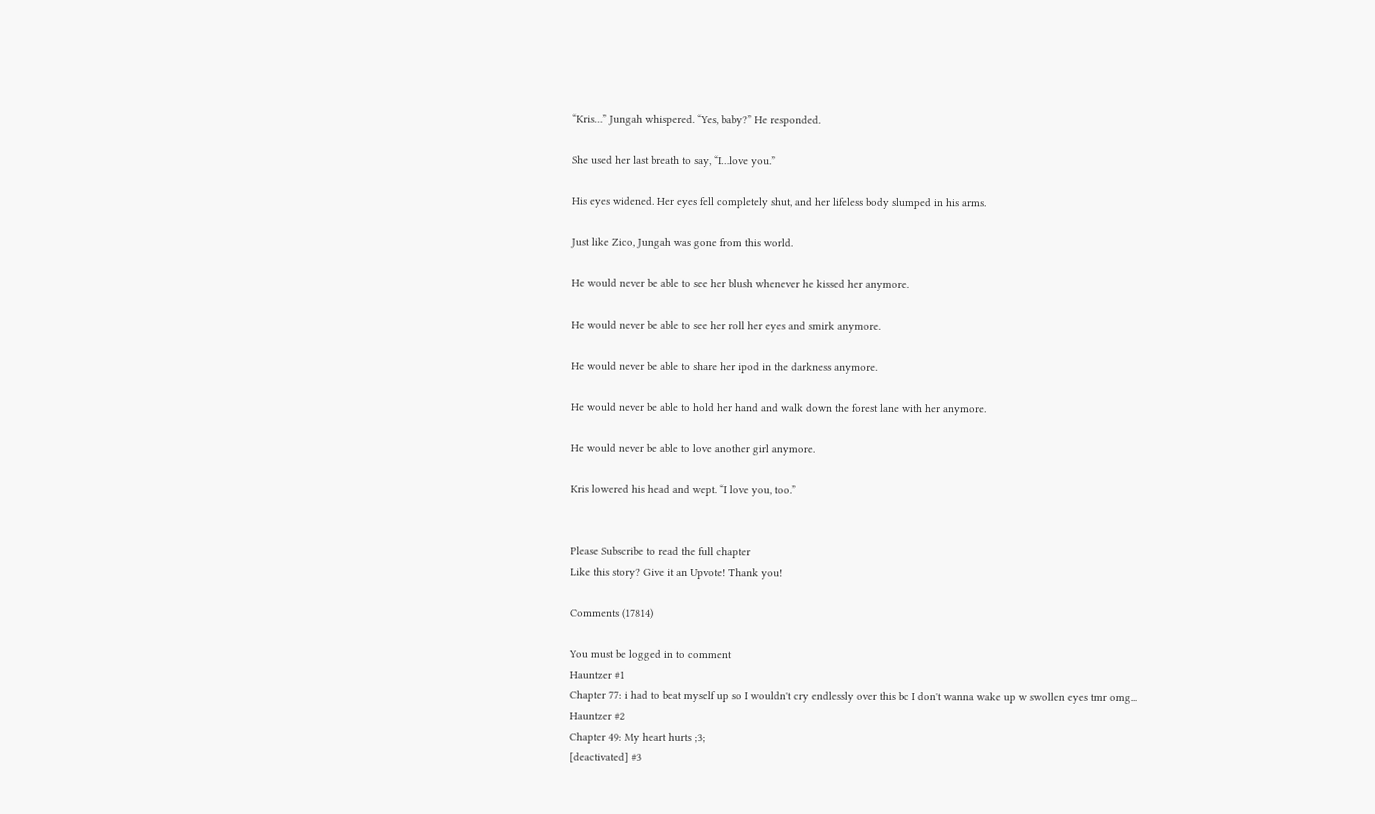“Kris…” Jungah whispered. “Yes, baby?” He responded.

She used her last breath to say, “I…love you.”

His eyes widened. Her eyes fell completely shut, and her lifeless body slumped in his arms.

Just like Zico, Jungah was gone from this world.

He would never be able to see her blush whenever he kissed her anymore.

He would never be able to see her roll her eyes and smirk anymore.

He would never be able to share her ipod in the darkness anymore.

He would never be able to hold her hand and walk down the forest lane with her anymore.

He would never be able to love another girl anymore.

Kris lowered his head and wept. “I love you, too.”


Please Subscribe to read the full chapter
Like this story? Give it an Upvote! Thank you!

Comments (17814)

You must be logged in to comment
Hauntzer #1
Chapter 77: i had to beat myself up so I wouldn't cry endlessly over this bc I don't wanna wake up w swollen eyes tmr omg...
Hauntzer #2
Chapter 49: My heart hurts ;3;
[deactivated] #3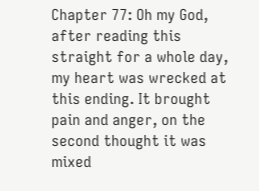Chapter 77: Oh my God, after reading this straight for a whole day, my heart was wrecked at this ending. It brought pain and anger, on the second thought it was mixed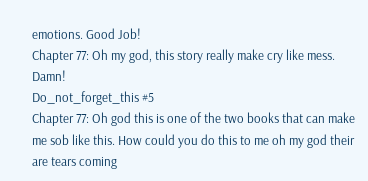emotions. Good Job!
Chapter 77: Oh my god, this story really make cry like mess. Damn!
Do_not_forget_this #5
Chapter 77: Oh god this is one of the two books that can make me sob like this. How could you do this to me oh my god their are tears coming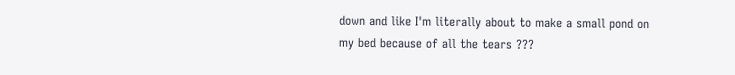down and like I'm literally about to make a small pond on my bed because of all the tears ???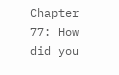Chapter 77: How did you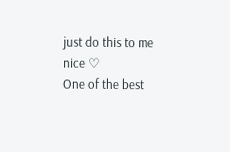just do this to me
nice ♡
One of the best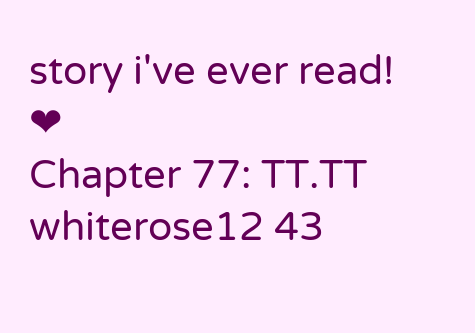story i've ever read! ❤
Chapter 77: TT.TT
whiterose12 43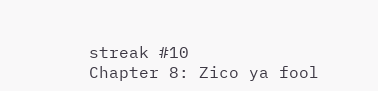streak #10
Chapter 8: Zico ya fool